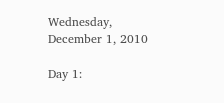Wednesday, December 1, 2010

Day 1: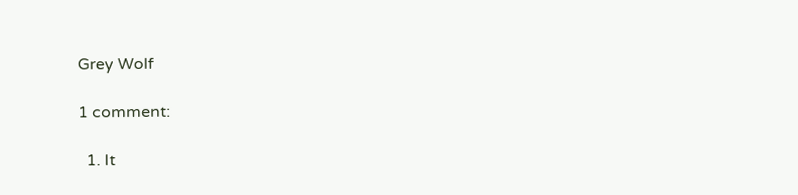Grey Wolf

1 comment:

  1. It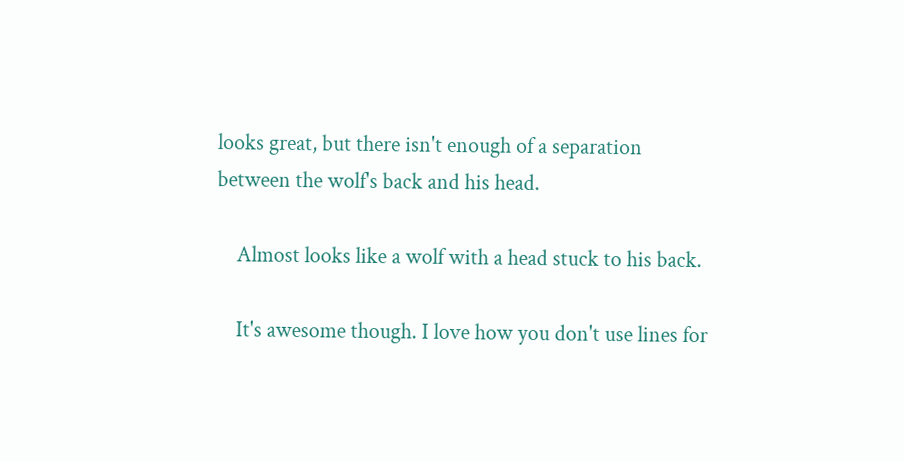looks great, but there isn't enough of a separation between the wolf's back and his head.

    Almost looks like a wolf with a head stuck to his back.

    It's awesome though. I love how you don't use lines for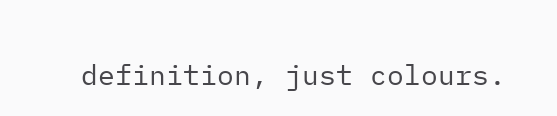definition, just colours.